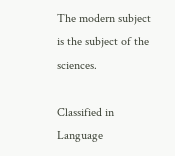The modern subject is the subject of the sciences.

Classified in Language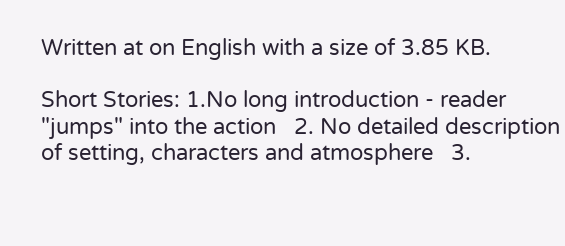Written at on English with a size of 3.85 KB.

Short Stories: 1.No long introduction - reader "jumps" into the action   2. No detailed description of setting, characters and atmosphere   3.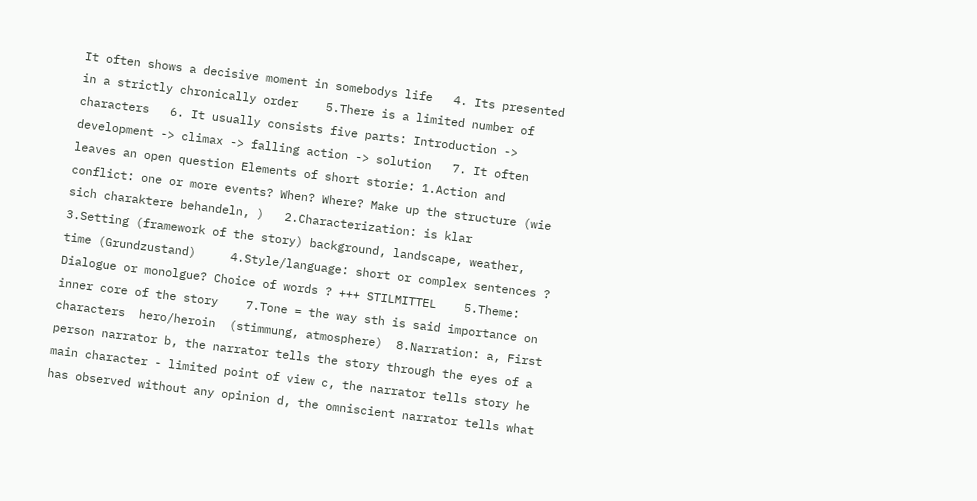It often shows a decisive moment in somebodys life   4. Its presented in a strictly chronically order    5.There is a limited number of characters   6. It usually consists five parts: Introduction -> development -> climax -> falling action -> solution   7. It often leaves an open question Elements of short storie: 1.Action and conflict: one or more events? When? Where? Make up the structure (wie sich charaktere behandeln, )   2.Characterization: is klar    3.Setting (framework of the story) background, landscape, weather, time (Grundzustand)     4.Style/language: short or complex sentences ? Dialogue or monolgue? Choice of words ? +++ STILMITTEL    5.Theme: inner core of the story    7.Tone = the way sth is said importance on characters  hero/heroin  (stimmung, atmosphere)  8.Narration: a, First person narrator b, the narrator tells the story through the eyes of a main character - limited point of view c, the narrator tells story he has observed without any opinion d, the omniscient narrator tells what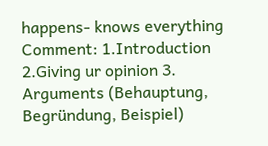happens- knows everything Comment: 1.Introduction 2.Giving ur opinion 3. Arguments (Behauptung, Begründung, Beispiel)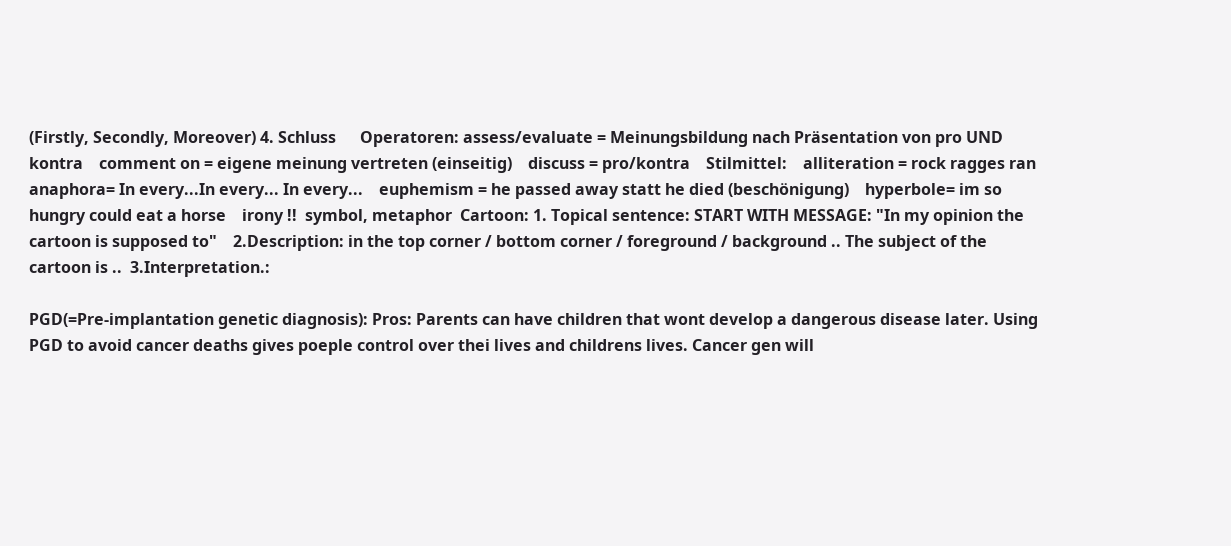(Firstly, Secondly, Moreover) 4. Schluss      Operatoren: assess/evaluate = Meinungsbildung nach Präsentation von pro UND kontra    comment on = eigene meinung vertreten (einseitig)    discuss = pro/kontra    Stilmittel:    alliteration = rock ragges ran    anaphora= In every...In every... In every...    euphemism = he passed away statt he died (beschönigung)    hyperbole= im so hungry could eat a horse    irony !!  symbol, metaphor  Cartoon: 1. Topical sentence: START WITH MESSAGE: "In my opinion the cartoon is supposed to"    2.Description: in the top corner / bottom corner / foreground / background .. The subject of the cartoon is ..  3.Interpretation.:

PGD(=Pre-implantation genetic diagnosis): Pros: Parents can have children that wont develop a dangerous disease later. Using PGD to avoid cancer deaths gives poeple control over thei lives and childrens lives. Cancer gen will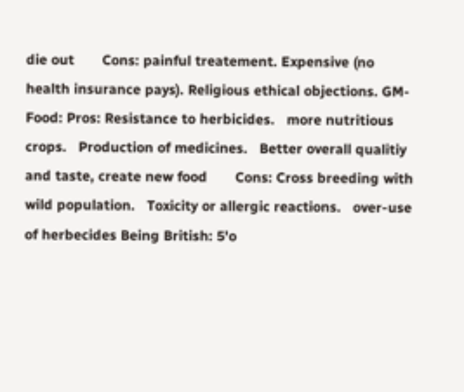die out       Cons: painful treatement. Expensive (no health insurance pays). Religious ethical objections. GM-Food: Pros: Resistance to herbicides.   more nutritious crops.   Production of medicines.   Better overall qualitiy and taste, create new food       Cons: Cross breeding with wild population.   Toxicity or allergic reactions.   over-use of herbecides Being British: 5'o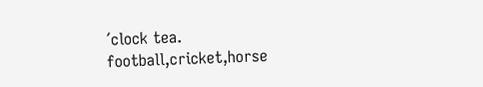´clock tea.   football,cricket,horse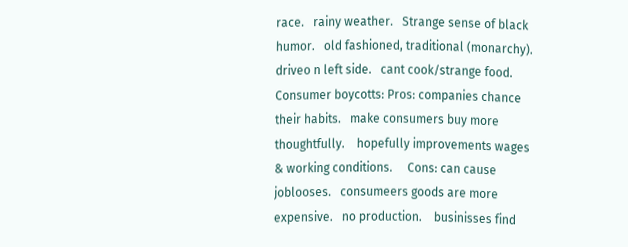race.   rainy weather.   Strange sense of black humor.   old fashioned, traditional (monarchy).    driveo n left side.   cant cook/strange food. Consumer boycotts: Pros: companies chance their habits.   make consumers buy more thoughtfully.    hopefully improvements wages & working conditions.     Cons: can cause joblooses.   consumeers goods are more expensive.   no production.    businisses find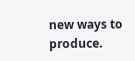new ways to produce.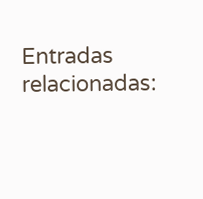Entradas relacionadas: